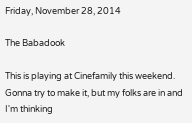Friday, November 28, 2014

The Babadook

This is playing at Cinefamily this weekend. Gonna try to make it, but my folks are in and I'm thinking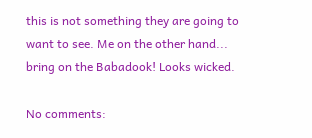this is not something they are going to want to see. Me on the other hand... bring on the Babadook! Looks wicked.

No comments: